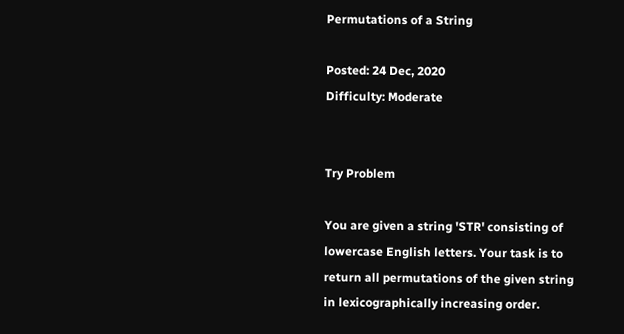Permutations of a String

Posted: 24 Dec, 2020
Difficulty: Moderate


Try Problem

You are given a string 'STR' consisting of lowercase English letters. Your task is to return all permutations of the given string in lexicographically increasing order.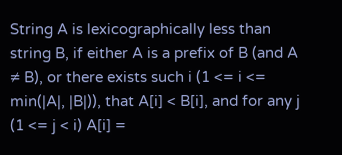String A is lexicographically less than string B, if either A is a prefix of B (and A ≠ B), or there exists such i (1 <= i <= min(|A|, |B|)), that A[i] < B[i], and for any j (1 <= j < i) A[i] =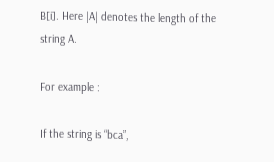B[i]. Here |A| denotes the length of the string A.

For example :

If the string is “bca”,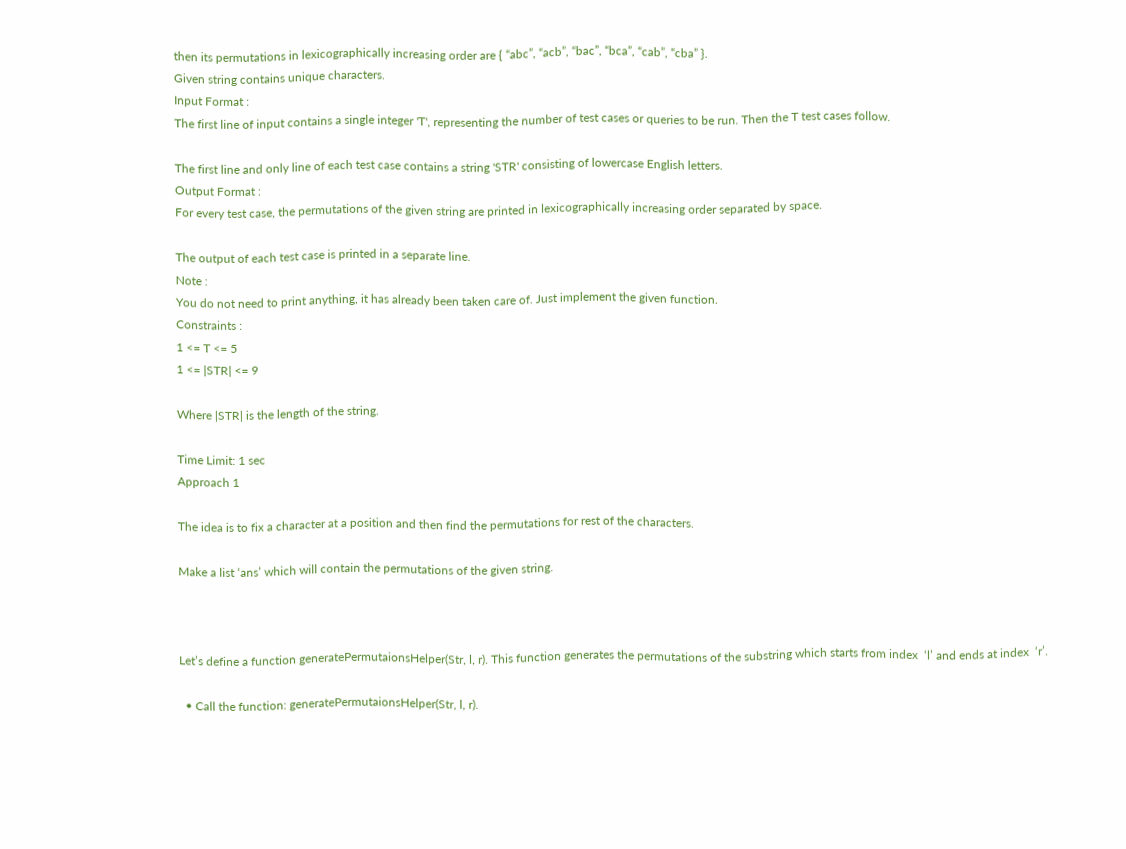then its permutations in lexicographically increasing order are { “abc”, “acb”, “bac”, “bca”, “cab”, “cba” }.
Given string contains unique characters.
Input Format :
The first line of input contains a single integer 'T', representing the number of test cases or queries to be run. Then the T test cases follow.

The first line and only line of each test case contains a string 'STR' consisting of lowercase English letters.
Output Format :
For every test case, the permutations of the given string are printed in lexicographically increasing order separated by space.

The output of each test case is printed in a separate line.
Note :
You do not need to print anything, it has already been taken care of. Just implement the given function.
Constraints :
1 <= T <= 5
1 <= |STR| <= 9

Where |STR| is the length of the string.

Time Limit: 1 sec
Approach 1

The idea is to fix a character at a position and then find the permutations for rest of the characters.

Make a list ‘ans’ which will contain the permutations of the given string.



Let’s define a function generatePermutaionsHelper(Str, l, r). This function generates the permutations of the substring which starts from index  ‘l’ and ends at index  ‘r’.

  • Call the function: generatePermutaionsHelper(Str, l, r).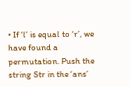• If ‘l’ is equal to ‘r’, we have found a permutation. Push the string Str in the ‘ans’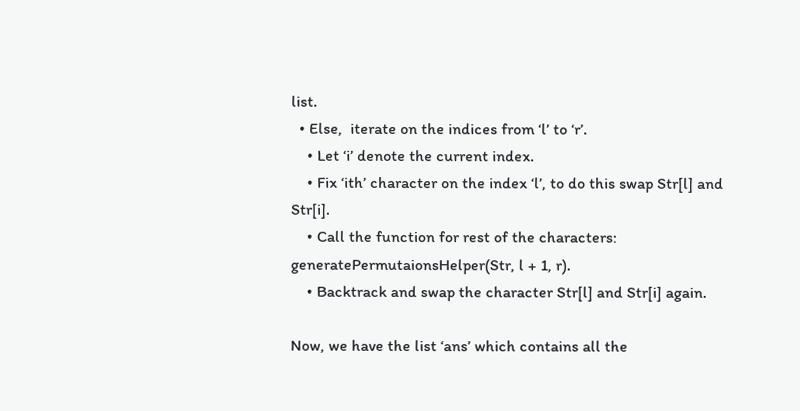list.
  • Else,  iterate on the indices from ‘l’ to ‘r’.
    • Let ‘i’ denote the current index.
    • Fix ‘ith’ character on the index ‘l’, to do this swap Str[l] and Str[i].
    • Call the function for rest of the characters: generatePermutaionsHelper(Str, l + 1, r).
    • Backtrack and swap the character Str[l] and Str[i] again.

Now, we have the list ‘ans’ which contains all the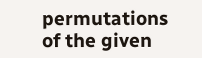permutations of the given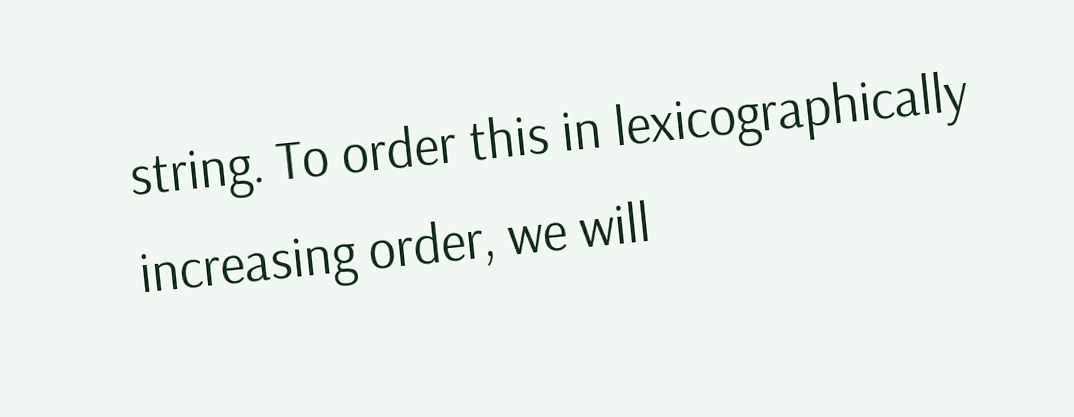string. To order this in lexicographically increasing order, we will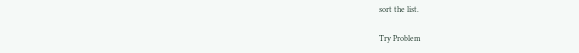sort the list.

Try Problem